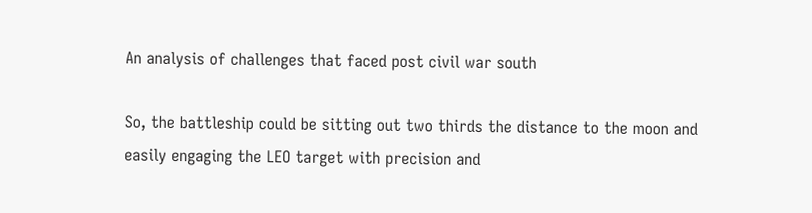An analysis of challenges that faced post civil war south

So, the battleship could be sitting out two thirds the distance to the moon and easily engaging the LEO target with precision and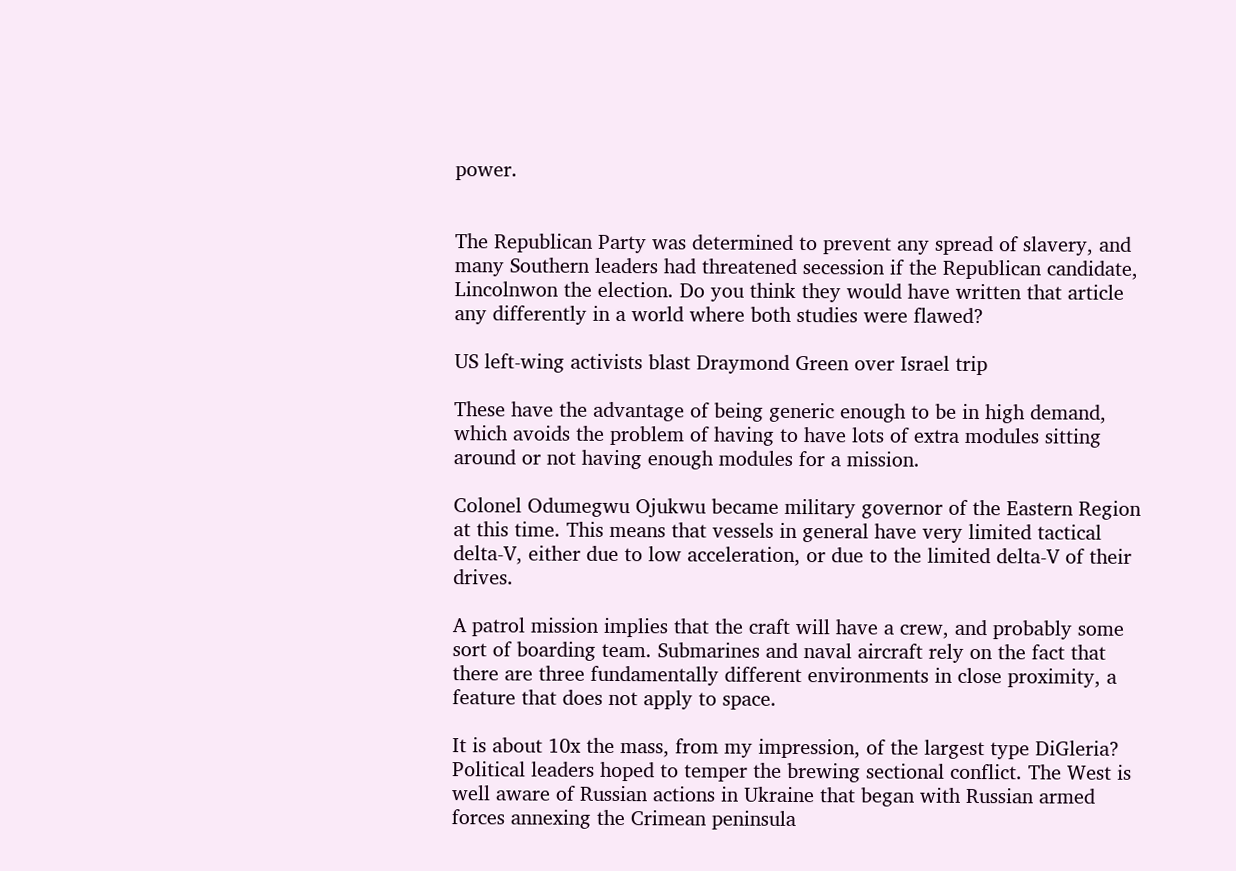power.


The Republican Party was determined to prevent any spread of slavery, and many Southern leaders had threatened secession if the Republican candidate, Lincolnwon the election. Do you think they would have written that article any differently in a world where both studies were flawed?

US left-wing activists blast Draymond Green over Israel trip

These have the advantage of being generic enough to be in high demand, which avoids the problem of having to have lots of extra modules sitting around or not having enough modules for a mission.

Colonel Odumegwu Ojukwu became military governor of the Eastern Region at this time. This means that vessels in general have very limited tactical delta-V, either due to low acceleration, or due to the limited delta-V of their drives.

A patrol mission implies that the craft will have a crew, and probably some sort of boarding team. Submarines and naval aircraft rely on the fact that there are three fundamentally different environments in close proximity, a feature that does not apply to space.

It is about 10x the mass, from my impression, of the largest type DiGleria? Political leaders hoped to temper the brewing sectional conflict. The West is well aware of Russian actions in Ukraine that began with Russian armed forces annexing the Crimean peninsula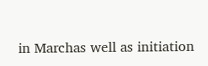in Marchas well as initiation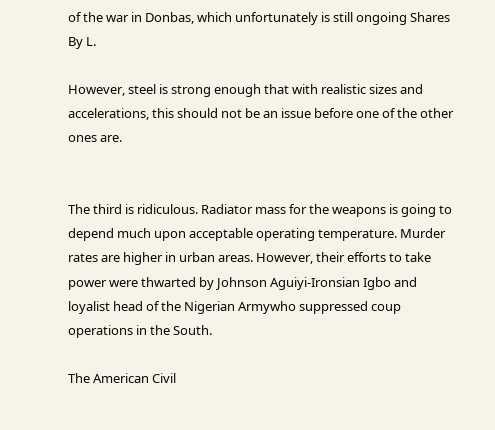of the war in Donbas, which unfortunately is still ongoing Shares By L.

However, steel is strong enough that with realistic sizes and accelerations, this should not be an issue before one of the other ones are.


The third is ridiculous. Radiator mass for the weapons is going to depend much upon acceptable operating temperature. Murder rates are higher in urban areas. However, their efforts to take power were thwarted by Johnson Aguiyi-Ironsian Igbo and loyalist head of the Nigerian Armywho suppressed coup operations in the South.

The American Civil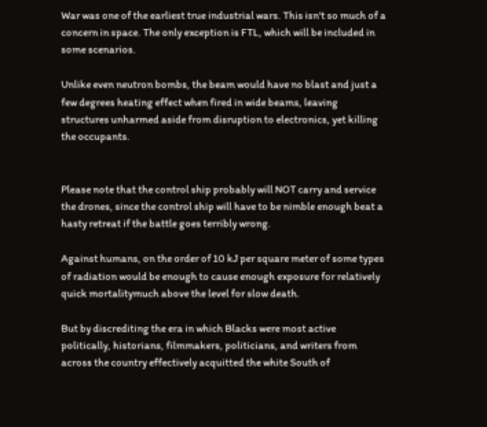War was one of the earliest true industrial wars. This isn't so much of a concern in space. The only exception is FTL, which will be included in some scenarios.

Unlike even neutron bombs, the beam would have no blast and just a few degrees heating effect when fired in wide beams, leaving structures unharmed aside from disruption to electronics, yet killing the occupants.


Please note that the control ship probably will NOT carry and service the drones, since the control ship will have to be nimble enough beat a hasty retreat if the battle goes terribly wrong.

Against humans, on the order of 10 kJ per square meter of some types of radiation would be enough to cause enough exposure for relatively quick mortalitymuch above the level for slow death.

But by discrediting the era in which Blacks were most active politically, historians, filmmakers, politicians, and writers from across the country effectively acquitted the white South of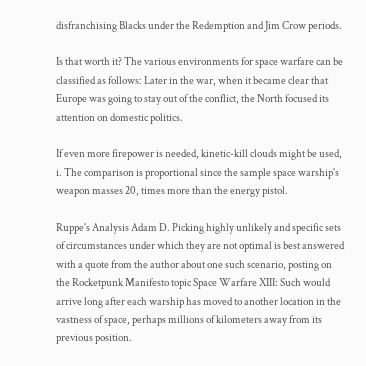disfranchising Blacks under the Redemption and Jim Crow periods.

Is that worth it? The various environments for space warfare can be classified as follows: Later in the war, when it became clear that Europe was going to stay out of the conflict, the North focused its attention on domestic politics.

If even more firepower is needed, kinetic-kill clouds might be used, i. The comparison is proportional since the sample space warship's weapon masses 20, times more than the energy pistol.

Ruppe's Analysis Adam D. Picking highly unlikely and specific sets of circumstances under which they are not optimal is best answered with a quote from the author about one such scenario, posting on the Rocketpunk Manifesto topic Space Warfare XIII: Such would arrive long after each warship has moved to another location in the vastness of space, perhaps millions of kilometers away from its previous position.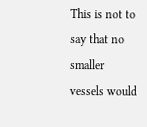This is not to say that no smaller vessels would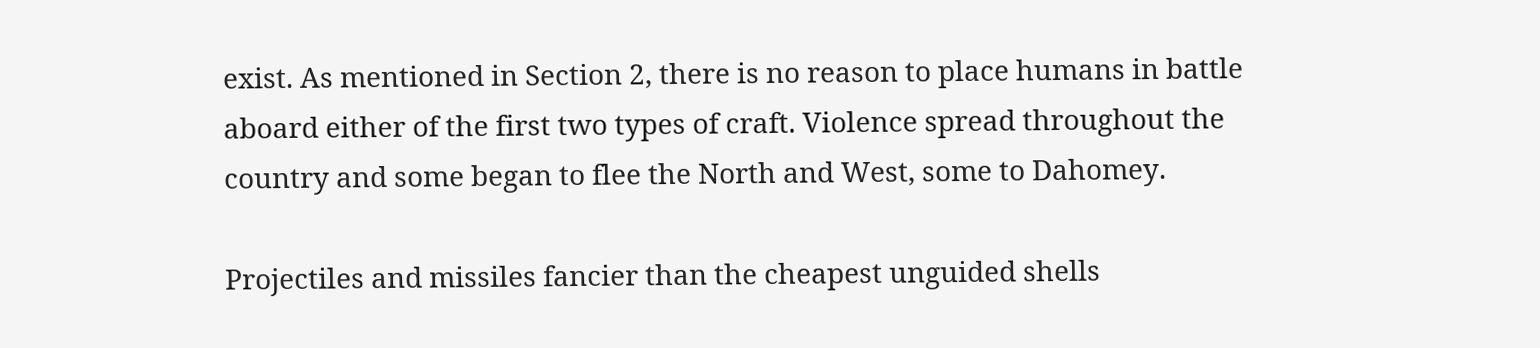exist. As mentioned in Section 2, there is no reason to place humans in battle aboard either of the first two types of craft. Violence spread throughout the country and some began to flee the North and West, some to Dahomey.

Projectiles and missiles fancier than the cheapest unguided shells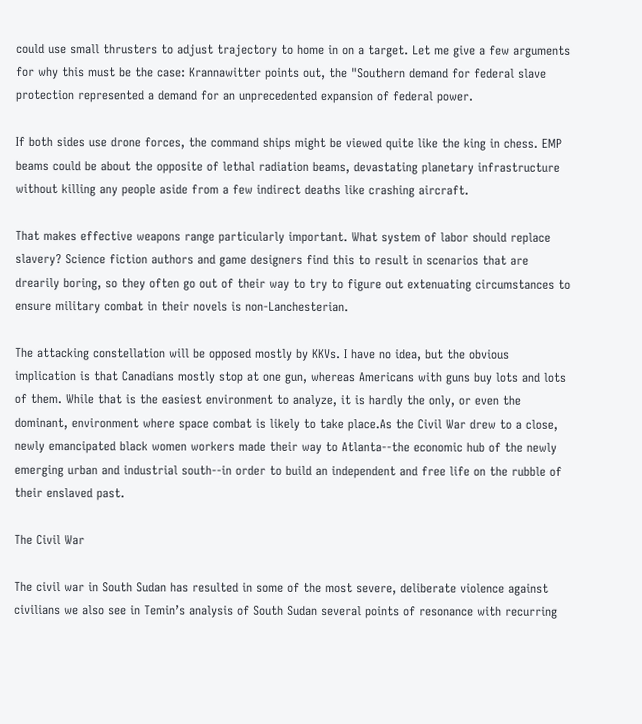could use small thrusters to adjust trajectory to home in on a target. Let me give a few arguments for why this must be the case: Krannawitter points out, the "Southern demand for federal slave protection represented a demand for an unprecedented expansion of federal power.

If both sides use drone forces, the command ships might be viewed quite like the king in chess. EMP beams could be about the opposite of lethal radiation beams, devastating planetary infrastructure without killing any people aside from a few indirect deaths like crashing aircraft.

That makes effective weapons range particularly important. What system of labor should replace slavery? Science fiction authors and game designers find this to result in scenarios that are drearily boring, so they often go out of their way to try to figure out extenuating circumstances to ensure military combat in their novels is non-Lanchesterian.

The attacking constellation will be opposed mostly by KKVs. I have no idea, but the obvious implication is that Canadians mostly stop at one gun, whereas Americans with guns buy lots and lots of them. While that is the easiest environment to analyze, it is hardly the only, or even the dominant, environment where space combat is likely to take place.As the Civil War drew to a close, newly emancipated black women workers made their way to Atlanta--the economic hub of the newly emerging urban and industrial south--in order to build an independent and free life on the rubble of their enslaved past.

The Civil War

The civil war in South Sudan has resulted in some of the most severe, deliberate violence against civilians we also see in Temin’s analysis of South Sudan several points of resonance with recurring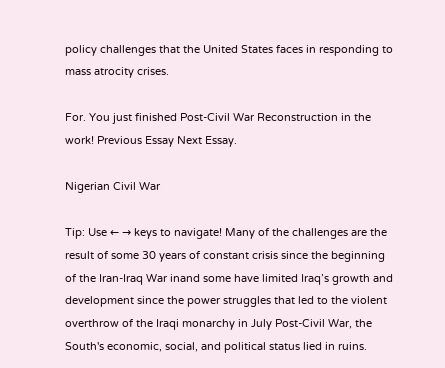policy challenges that the United States faces in responding to mass atrocity crises.

For. You just finished Post-Civil War Reconstruction in the work! Previous Essay Next Essay.

Nigerian Civil War

Tip: Use ← → keys to navigate! Many of the challenges are the result of some 30 years of constant crisis since the beginning of the Iran-Iraq War inand some have limited Iraq’s growth and development since the power struggles that led to the violent overthrow of the Iraqi monarchy in July Post-Civil War, the South's economic, social, and political status lied in ruins.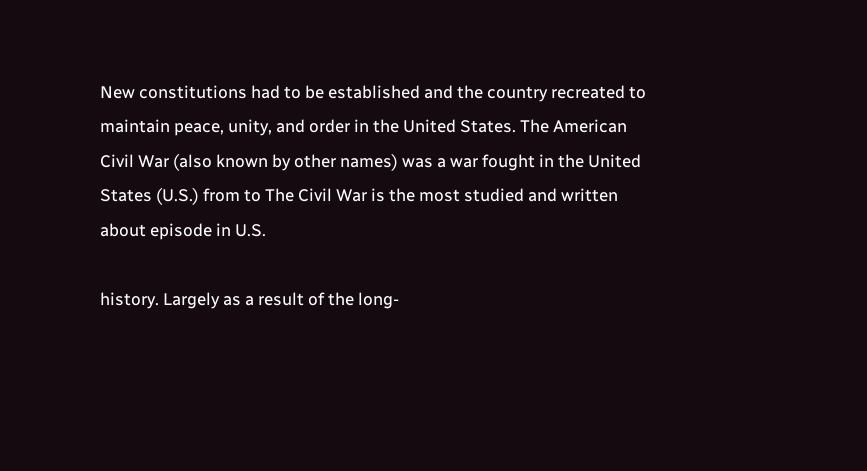New constitutions had to be established and the country recreated to maintain peace, unity, and order in the United States. The American Civil War (also known by other names) was a war fought in the United States (U.S.) from to The Civil War is the most studied and written about episode in U.S.

history. Largely as a result of the long-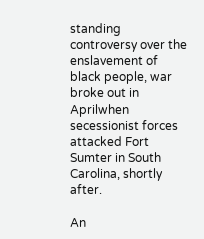standing controversy over the enslavement of black people, war broke out in Aprilwhen secessionist forces attacked Fort Sumter in South Carolina, shortly after.

An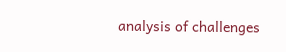analysis of challenges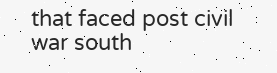that faced post civil war south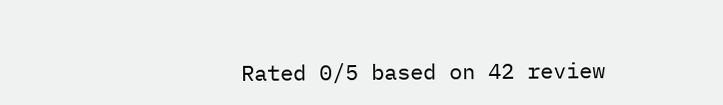Rated 0/5 based on 42 review